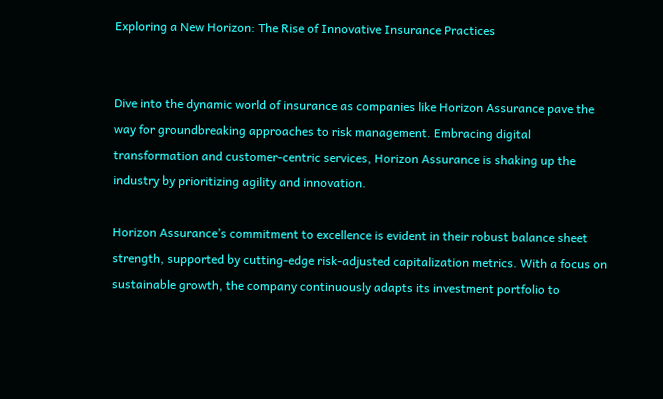Exploring a New Horizon: The Rise of Innovative Insurance Practices


Dive into the dynamic world of insurance as companies like Horizon Assurance pave the way for groundbreaking approaches to risk management. Embracing digital transformation and customer-centric services, Horizon Assurance is shaking up the industry by prioritizing agility and innovation.

Horizon Assurance’s commitment to excellence is evident in their robust balance sheet strength, supported by cutting-edge risk-adjusted capitalization metrics. With a focus on sustainable growth, the company continuously adapts its investment portfolio to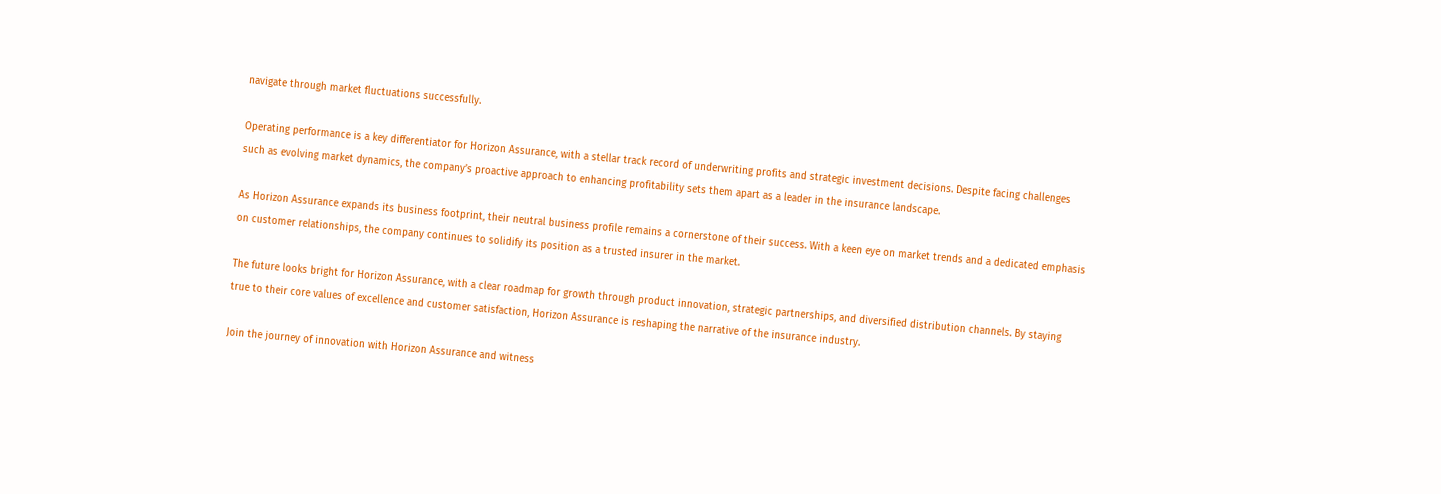navigate through market fluctuations successfully.

Operating performance is a key differentiator for Horizon Assurance, with a stellar track record of underwriting profits and strategic investment decisions. Despite facing challenges such as evolving market dynamics, the company’s proactive approach to enhancing profitability sets them apart as a leader in the insurance landscape.

As Horizon Assurance expands its business footprint, their neutral business profile remains a cornerstone of their success. With a keen eye on market trends and a dedicated emphasis on customer relationships, the company continues to solidify its position as a trusted insurer in the market.

The future looks bright for Horizon Assurance, with a clear roadmap for growth through product innovation, strategic partnerships, and diversified distribution channels. By staying true to their core values of excellence and customer satisfaction, Horizon Assurance is reshaping the narrative of the insurance industry.

Join the journey of innovation with Horizon Assurance and witness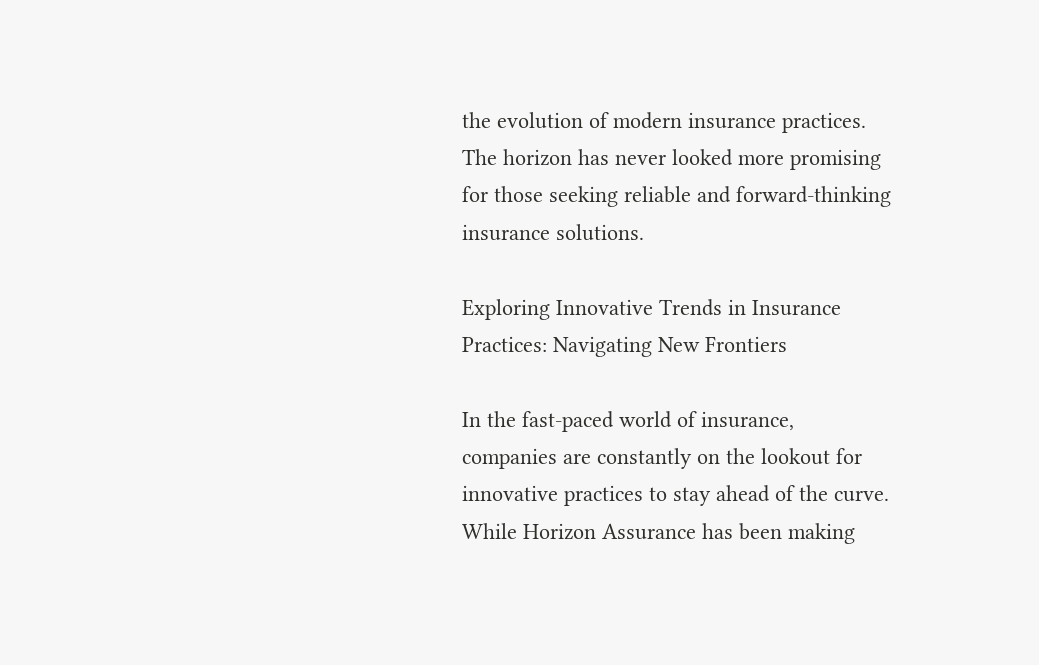the evolution of modern insurance practices. The horizon has never looked more promising for those seeking reliable and forward-thinking insurance solutions.

Exploring Innovative Trends in Insurance Practices: Navigating New Frontiers

In the fast-paced world of insurance, companies are constantly on the lookout for innovative practices to stay ahead of the curve. While Horizon Assurance has been making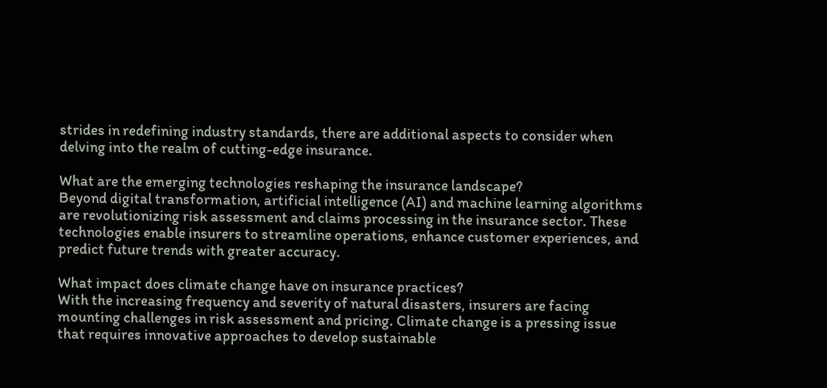strides in redefining industry standards, there are additional aspects to consider when delving into the realm of cutting-edge insurance.

What are the emerging technologies reshaping the insurance landscape?
Beyond digital transformation, artificial intelligence (AI) and machine learning algorithms are revolutionizing risk assessment and claims processing in the insurance sector. These technologies enable insurers to streamline operations, enhance customer experiences, and predict future trends with greater accuracy.

What impact does climate change have on insurance practices?
With the increasing frequency and severity of natural disasters, insurers are facing mounting challenges in risk assessment and pricing. Climate change is a pressing issue that requires innovative approaches to develop sustainable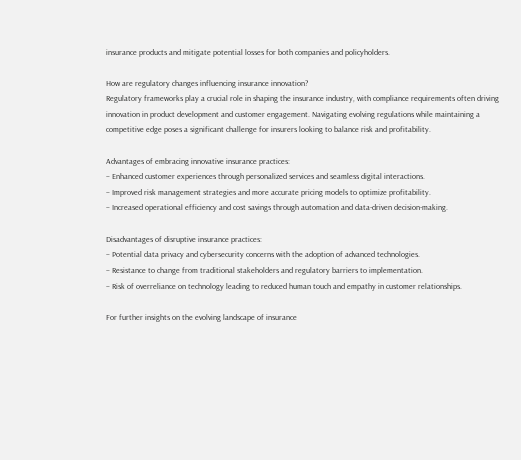insurance products and mitigate potential losses for both companies and policyholders.

How are regulatory changes influencing insurance innovation?
Regulatory frameworks play a crucial role in shaping the insurance industry, with compliance requirements often driving innovation in product development and customer engagement. Navigating evolving regulations while maintaining a competitive edge poses a significant challenge for insurers looking to balance risk and profitability.

Advantages of embracing innovative insurance practices:
– Enhanced customer experiences through personalized services and seamless digital interactions.
– Improved risk management strategies and more accurate pricing models to optimize profitability.
– Increased operational efficiency and cost savings through automation and data-driven decision-making.

Disadvantages of disruptive insurance practices:
– Potential data privacy and cybersecurity concerns with the adoption of advanced technologies.
– Resistance to change from traditional stakeholders and regulatory barriers to implementation.
– Risk of overreliance on technology leading to reduced human touch and empathy in customer relationships.

For further insights on the evolving landscape of insurance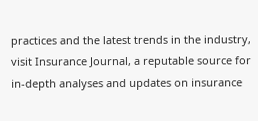practices and the latest trends in the industry, visit Insurance Journal, a reputable source for in-depth analyses and updates on insurance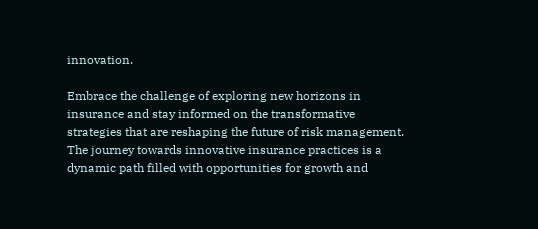innovation.

Embrace the challenge of exploring new horizons in insurance and stay informed on the transformative strategies that are reshaping the future of risk management. The journey towards innovative insurance practices is a dynamic path filled with opportunities for growth and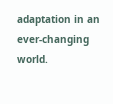adaptation in an ever-changing world.